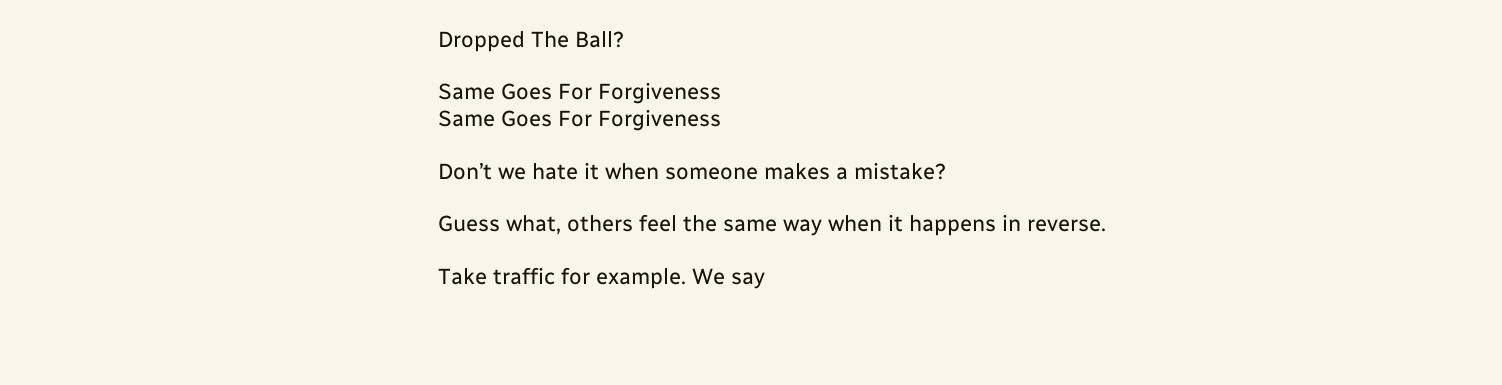Dropped The Ball?

Same Goes For Forgiveness
Same Goes For Forgiveness

Don’t we hate it when someone makes a mistake?

Guess what, others feel the same way when it happens in reverse.

Take traffic for example. We say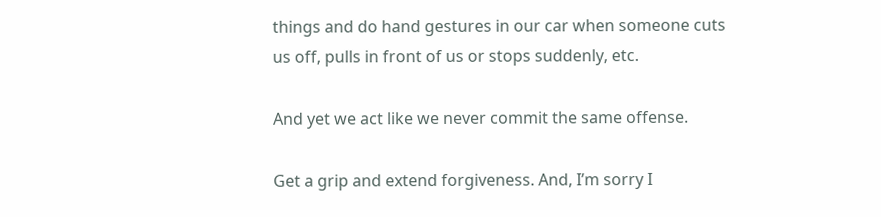things and do hand gestures in our car when someone cuts us off, pulls in front of us or stops suddenly, etc.

And yet we act like we never commit the same offense.

Get a grip and extend forgiveness. And, I’m sorry I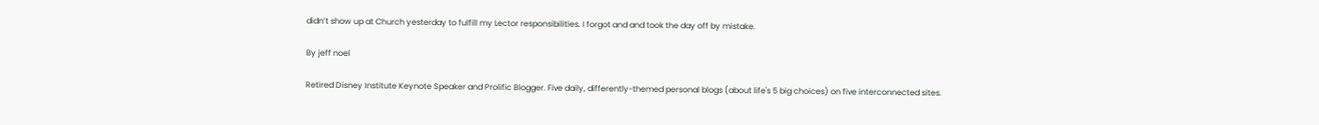didn’t show up at Church yesterday to fulfill my Lector responsibilities. I forgot and and took the day off by mistake.

By jeff noel

Retired Disney Institute Keynote Speaker and Prolific Blogger. Five daily, differently-themed personal blogs (about life's 5 big choices) on five interconnected sites.